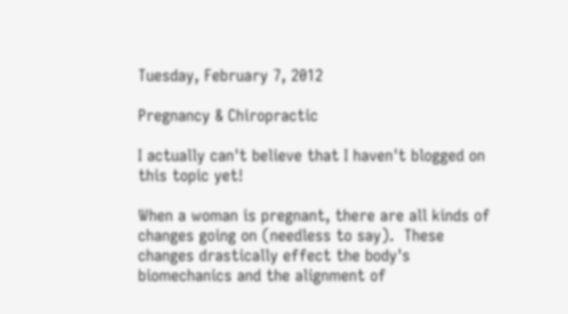Tuesday, February 7, 2012

Pregnancy & Chiropractic

I actually can't believe that I haven't blogged on this topic yet!

When a woman is pregnant, there are all kinds of changes going on (needless to say).  These changes drastically effect the body's biomechanics and the alignment of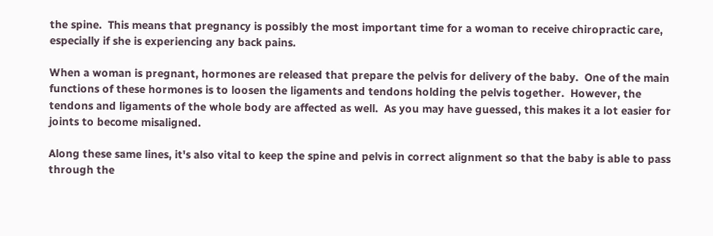the spine.  This means that pregnancy is possibly the most important time for a woman to receive chiropractic care, especially if she is experiencing any back pains.

When a woman is pregnant, hormones are released that prepare the pelvis for delivery of the baby.  One of the main functions of these hormones is to loosen the ligaments and tendons holding the pelvis together.  However, the tendons and ligaments of the whole body are affected as well.  As you may have guessed, this makes it a lot easier for joints to become misaligned.

Along these same lines, it's also vital to keep the spine and pelvis in correct alignment so that the baby is able to pass through the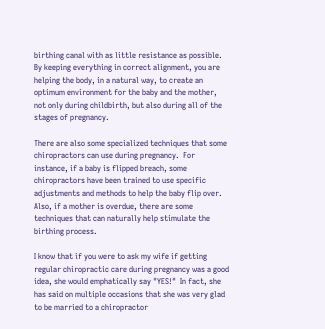birthing canal with as little resistance as possible.  By keeping everything in correct alignment, you are helping the body, in a natural way, to create an optimum environment for the baby and the mother, not only during childbirth, but also during all of the stages of pregnancy.

There are also some specialized techniques that some chiropractors can use during pregnancy.  For instance, if a baby is flipped breach, some chiropractors have been trained to use specific adjustments and methods to help the baby flip over.  Also, if a mother is overdue, there are some techniques that can naturally help stimulate the birthing process.

I know that if you were to ask my wife if getting regular chiropractic care during pregnancy was a good idea, she would emphatically say "YES!"  In fact, she has said on multiple occasions that she was very glad to be married to a chiropractor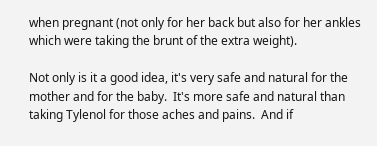when pregnant (not only for her back but also for her ankles which were taking the brunt of the extra weight).

Not only is it a good idea, it's very safe and natural for the mother and for the baby.  It's more safe and natural than taking Tylenol for those aches and pains.  And if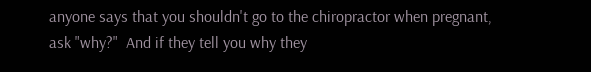anyone says that you shouldn't go to the chiropractor when pregnant, ask "why?"  And if they tell you why they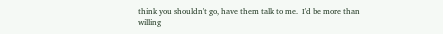think you shouldn't go, have them talk to me.  I'd be more than willing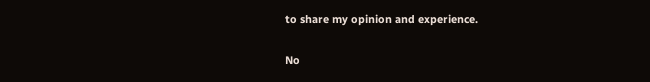to share my opinion and experience.

No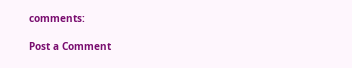comments:

Post a Comment